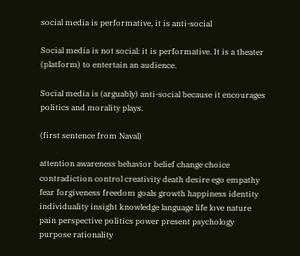social media is performative, it is anti-social

Social media is not social: it is performative. It is a theater (platform) to entertain an audience.

Social media is (arguably) anti-social because it encourages politics and morality plays.

(first sentence from Naval)

attention awareness behavior belief change choice contradiction control creativity death desire ego empathy fear forgiveness freedom goals growth happiness identity individuality insight knowledge language life love nature pain perspective politics power present psychology purpose rationality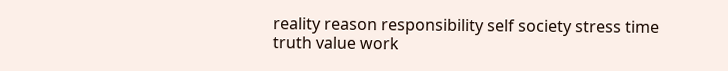reality reason responsibility self society stress time truth value work